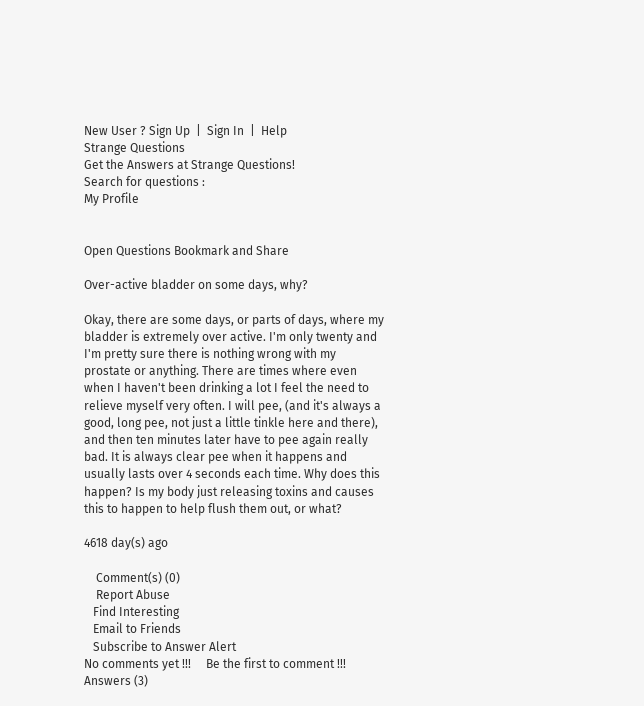New User ? Sign Up  |  Sign In  |  Help
Strange Questions
Get the Answers at Strange Questions!
Search for questions :
My Profile


Open Questions Bookmark and Share

Over-active bladder on some days, why?

Okay, there are some days, or parts of days, where my bladder is extremely over active. I'm only twenty and I'm pretty sure there is nothing wrong with my prostate or anything. There are times where even when I haven't been drinking a lot I feel the need to relieve myself very often. I will pee, (and it's always a good, long pee, not just a little tinkle here and there), and then ten minutes later have to pee again really bad. It is always clear pee when it happens and usually lasts over 4 seconds each time. Why does this happen? Is my body just releasing toxins and causes this to happen to help flush them out, or what?

4618 day(s) ago

    Comment(s) (0)
    Report Abuse
   Find Interesting
   Email to Friends
   Subscribe to Answer Alert
No comments yet !!!     Be the first to comment !!!
Answers (3)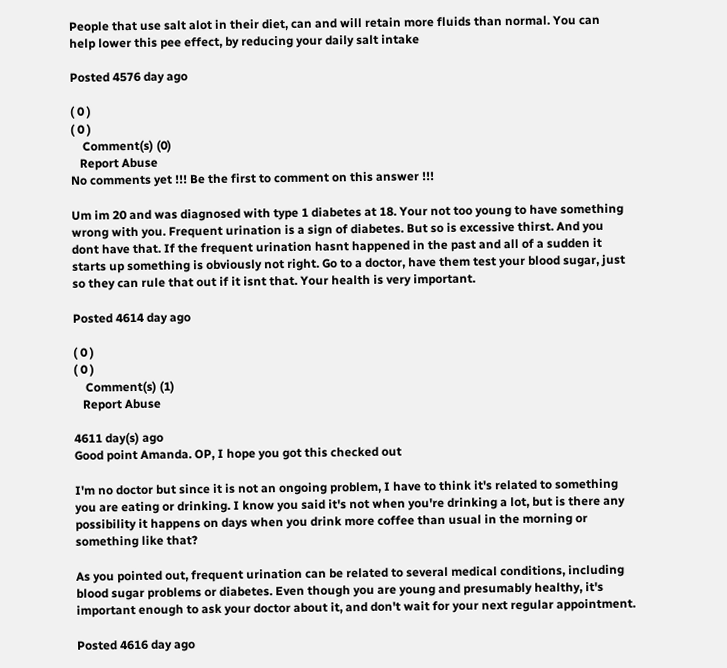People that use salt alot in their diet, can and will retain more fluids than normal. You can help lower this pee effect, by reducing your daily salt intake

Posted 4576 day ago

( 0 )
( 0 )
    Comment(s) (0)
   Report Abuse
No comments yet !!! Be the first to comment on this answer !!!

Um im 20 and was diagnosed with type 1 diabetes at 18. Your not too young to have something wrong with you. Frequent urination is a sign of diabetes. But so is excessive thirst. And you dont have that. If the frequent urination hasnt happened in the past and all of a sudden it starts up something is obviously not right. Go to a doctor, have them test your blood sugar, just so they can rule that out if it isnt that. Your health is very important.

Posted 4614 day ago

( 0 )
( 0 )
    Comment(s) (1)
   Report Abuse

4611 day(s) ago
Good point Amanda. OP, I hope you got this checked out

I'm no doctor but since it is not an ongoing problem, I have to think it's related to something you are eating or drinking. I know you said it's not when you're drinking a lot, but is there any possibility it happens on days when you drink more coffee than usual in the morning or something like that?

As you pointed out, frequent urination can be related to several medical conditions, including blood sugar problems or diabetes. Even though you are young and presumably healthy, it's important enough to ask your doctor about it, and don't wait for your next regular appointment.

Posted 4616 day ago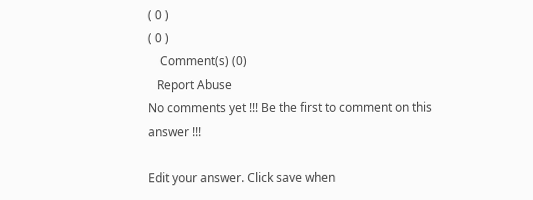( 0 )
( 0 )
    Comment(s) (0)
   Report Abuse
No comments yet !!! Be the first to comment on this answer !!!

Edit your answer. Click save when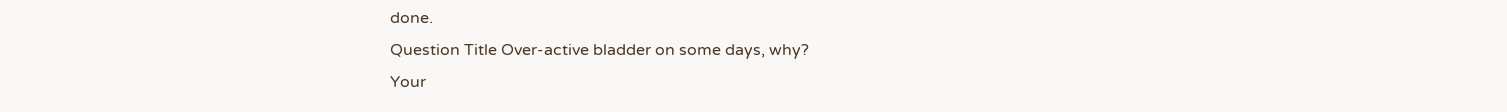done.
Question Title Over-active bladder on some days, why?
Your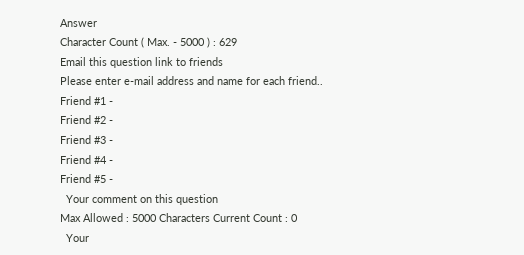Answer
Character Count ( Max. - 5000 ) : 629
Email this question link to friends
Please enter e-mail address and name for each friend..
Friend #1 -
Friend #2 -
Friend #3 -
Friend #4 -
Friend #5 -
  Your comment on this question
Max Allowed : 5000 Characters Current Count : 0
  Your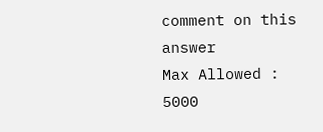comment on this answer
Max Allowed : 5000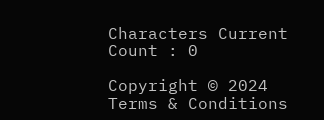Characters Current Count : 0

Copyright © 2024 Terms & Conditions